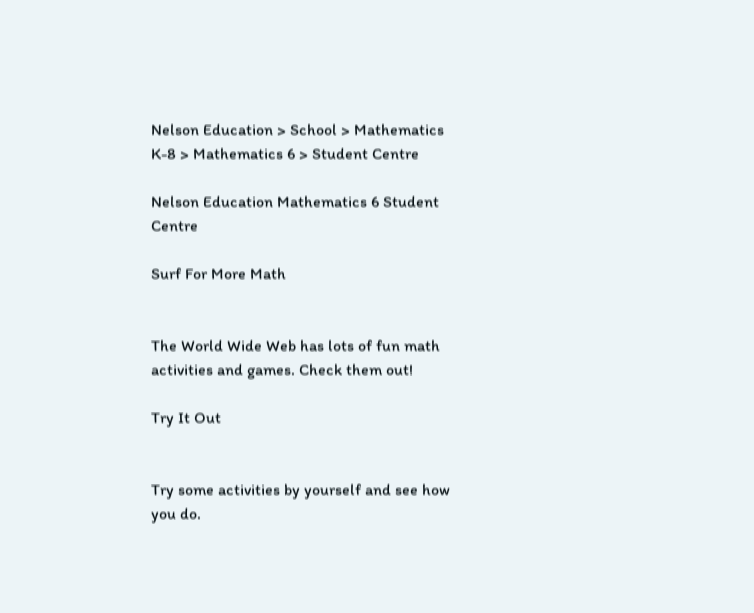Nelson Education > School > Mathematics K-8 > Mathematics 6 > Student Centre

Nelson Education Mathematics 6 Student Centre

Surf For More Math


The World Wide Web has lots of fun math activities and games. Check them out!

Try It Out


Try some activities by yourself and see how you do.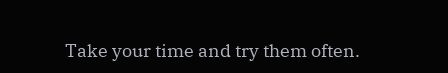Take your time and try them often.